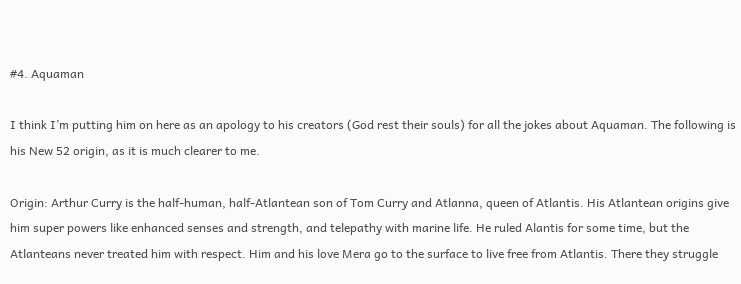#4. Aquaman

I think I’m putting him on here as an apology to his creators (God rest their souls) for all the jokes about Aquaman. The following is his New 52 origin, as it is much clearer to me.

Origin: Arthur Curry is the half-human, half-Atlantean son of Tom Curry and Atlanna, queen of Atlantis. His Atlantean origins give him super powers like enhanced senses and strength, and telepathy with marine life. He ruled Alantis for some time, but the Atlanteans never treated him with respect. Him and his love Mera go to the surface to live free from Atlantis. There they struggle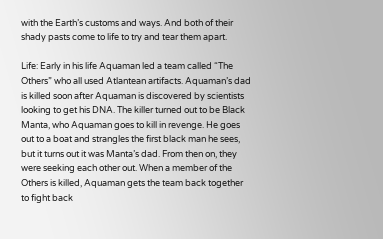with the Earth’s customs and ways. And both of their shady pasts come to life to try and tear them apart.

Life: Early in his life Aquaman led a team called “The Others” who all used Atlantean artifacts. Aquaman’s dad is killed soon after Aquaman is discovered by scientists looking to get his DNA. The killer turned out to be Black Manta, who Aquaman goes to kill in revenge. He goes out to a boat and strangles the first black man he sees, but it turns out it was Manta’s dad. From then on, they were seeking each other out. When a member of the Others is killed, Aquaman gets the team back together to fight back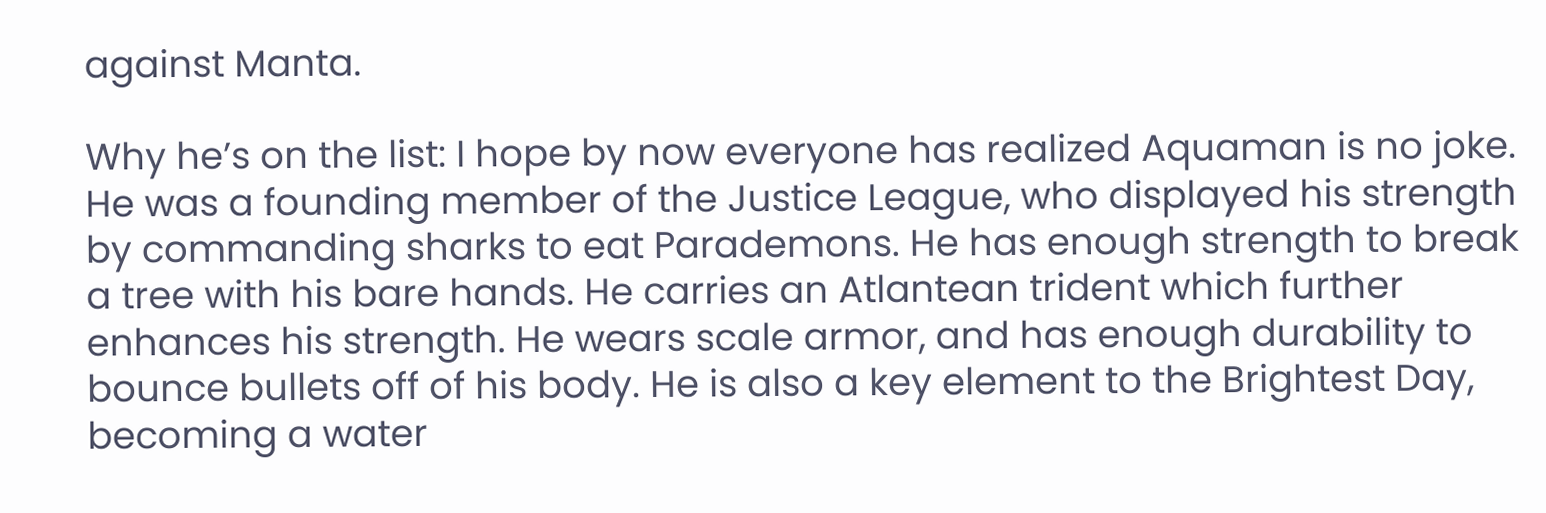against Manta.

Why he’s on the list: I hope by now everyone has realized Aquaman is no joke. He was a founding member of the Justice League, who displayed his strength by commanding sharks to eat Parademons. He has enough strength to break a tree with his bare hands. He carries an Atlantean trident which further enhances his strength. He wears scale armor, and has enough durability to bounce bullets off of his body. He is also a key element to the Brightest Day, becoming a water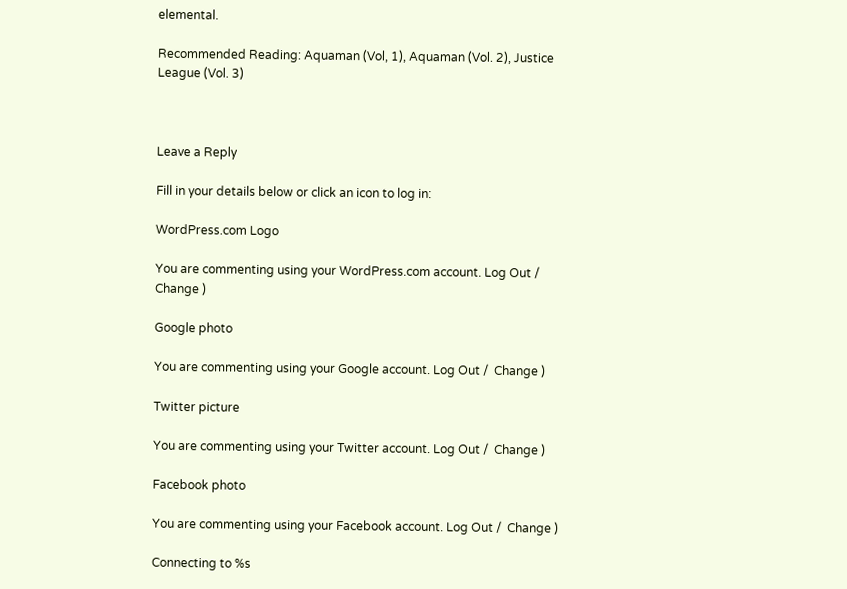elemental.

Recommended Reading: Aquaman (Vol, 1), Aquaman (Vol. 2), Justice League (Vol. 3)



Leave a Reply

Fill in your details below or click an icon to log in:

WordPress.com Logo

You are commenting using your WordPress.com account. Log Out /  Change )

Google photo

You are commenting using your Google account. Log Out /  Change )

Twitter picture

You are commenting using your Twitter account. Log Out /  Change )

Facebook photo

You are commenting using your Facebook account. Log Out /  Change )

Connecting to %s